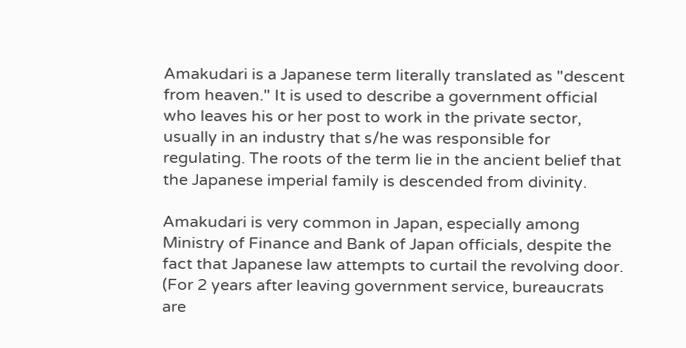Amakudari is a Japanese term literally translated as "descent from heaven." It is used to describe a government official who leaves his or her post to work in the private sector, usually in an industry that s/he was responsible for regulating. The roots of the term lie in the ancient belief that the Japanese imperial family is descended from divinity.

Amakudari is very common in Japan, especially among Ministry of Finance and Bank of Japan officials, despite the fact that Japanese law attempts to curtail the revolving door. (For 2 years after leaving government service, bureaucrats are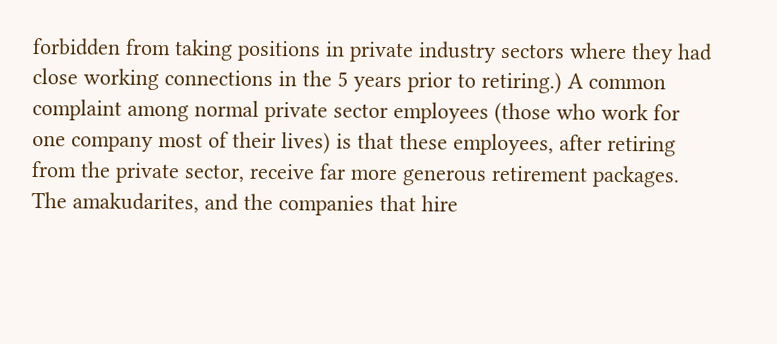forbidden from taking positions in private industry sectors where they had close working connections in the 5 years prior to retiring.) A common complaint among normal private sector employees (those who work for one company most of their lives) is that these employees, after retiring from the private sector, receive far more generous retirement packages. The amakudarites, and the companies that hire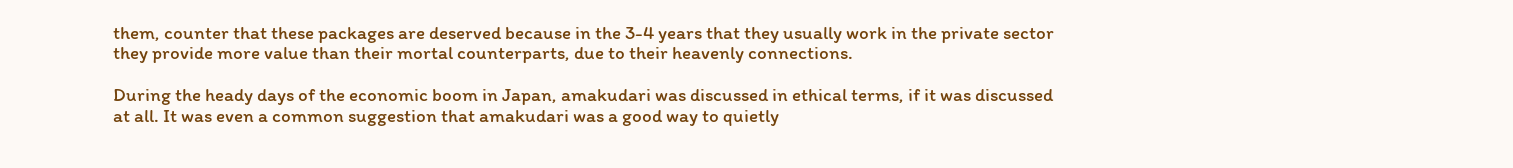them, counter that these packages are deserved because in the 3-4 years that they usually work in the private sector they provide more value than their mortal counterparts, due to their heavenly connections.

During the heady days of the economic boom in Japan, amakudari was discussed in ethical terms, if it was discussed at all. It was even a common suggestion that amakudari was a good way to quietly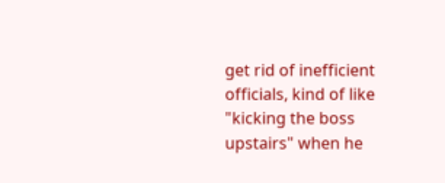get rid of inefficient officials, kind of like "kicking the boss upstairs" when he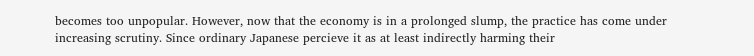becomes too unpopular. However, now that the economy is in a prolonged slump, the practice has come under increasing scrutiny. Since ordinary Japanese percieve it as at least indirectly harming their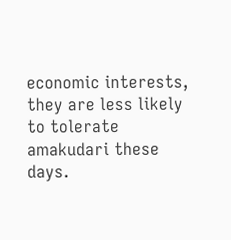economic interests, they are less likely to tolerate amakudari these days.